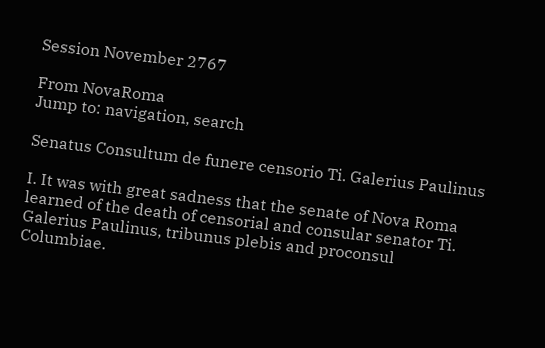Session November 2767

From NovaRoma
Jump to: navigation, search

Senatus Consultum de funere censorio Ti. Galerius Paulinus

I. It was with great sadness that the senate of Nova Roma learned of the death of censorial and consular senator Ti. Galerius Paulinus, tribunus plebis and proconsul Columbiae.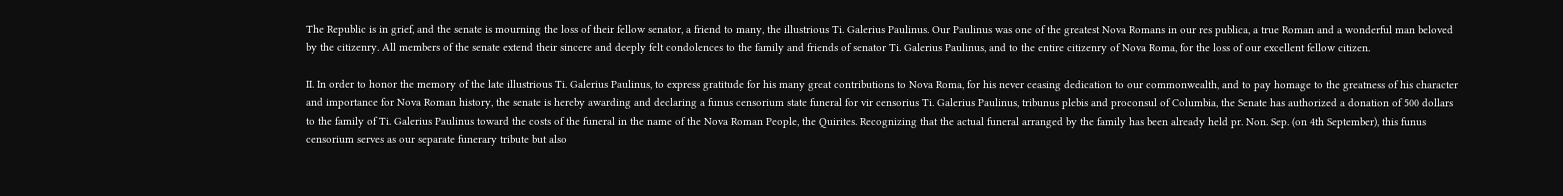The Republic is in grief, and the senate is mourning the loss of their fellow senator, a friend to many, the illustrious Ti. Galerius Paulinus. Our Paulinus was one of the greatest Nova Romans in our res publica, a true Roman and a wonderful man beloved by the citizenry. All members of the senate extend their sincere and deeply felt condolences to the family and friends of senator Ti. Galerius Paulinus, and to the entire citizenry of Nova Roma, for the loss of our excellent fellow citizen.

II. In order to honor the memory of the late illustrious Ti. Galerius Paulinus, to express gratitude for his many great contributions to Nova Roma, for his never ceasing dedication to our commonwealth, and to pay homage to the greatness of his character and importance for Nova Roman history, the senate is hereby awarding and declaring a funus censorium state funeral for vir censorius Ti. Galerius Paulinus, tribunus plebis and proconsul of Columbia, the Senate has authorized a donation of 500 dollars to the family of Ti. Galerius Paulinus toward the costs of the funeral in the name of the Nova Roman People, the Quirites. Recognizing that the actual funeral arranged by the family has been already held pr. Non. Sep. (on 4th September), this funus censorium serves as our separate funerary tribute but also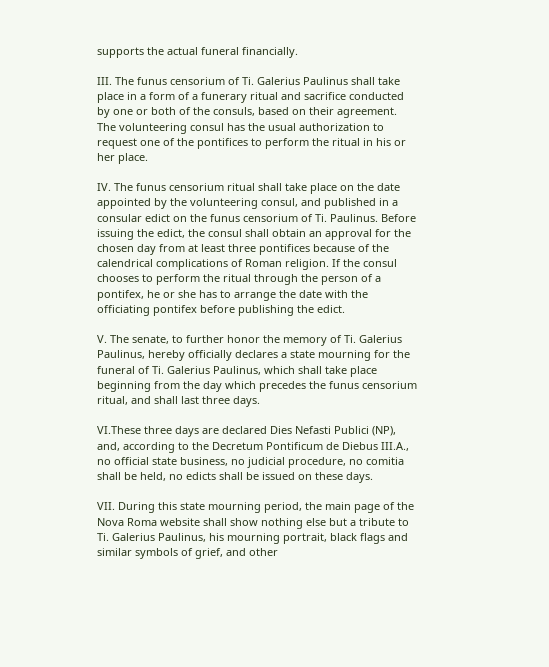supports the actual funeral financially.

III. The funus censorium of Ti. Galerius Paulinus shall take place in a form of a funerary ritual and sacrifice conducted by one or both of the consuls, based on their agreement. The volunteering consul has the usual authorization to request one of the pontifices to perform the ritual in his or her place.

IV. The funus censorium ritual shall take place on the date appointed by the volunteering consul, and published in a consular edict on the funus censorium of Ti. Paulinus. Before issuing the edict, the consul shall obtain an approval for the chosen day from at least three pontifices because of the calendrical complications of Roman religion. If the consul chooses to perform the ritual through the person of a pontifex, he or she has to arrange the date with the officiating pontifex before publishing the edict.

V. The senate, to further honor the memory of Ti. Galerius Paulinus, hereby officially declares a state mourning for the funeral of Ti. Galerius Paulinus, which shall take place beginning from the day which precedes the funus censorium ritual, and shall last three days.

VI.These three days are declared Dies Nefasti Publici (NP), and, according to the Decretum Pontificum de Diebus III.A., no official state business, no judicial procedure, no comitia shall be held, no edicts shall be issued on these days.

VII. During this state mourning period, the main page of the Nova Roma website shall show nothing else but a tribute to Ti. Galerius Paulinus, his mourning portrait, black flags and similar symbols of grief, and other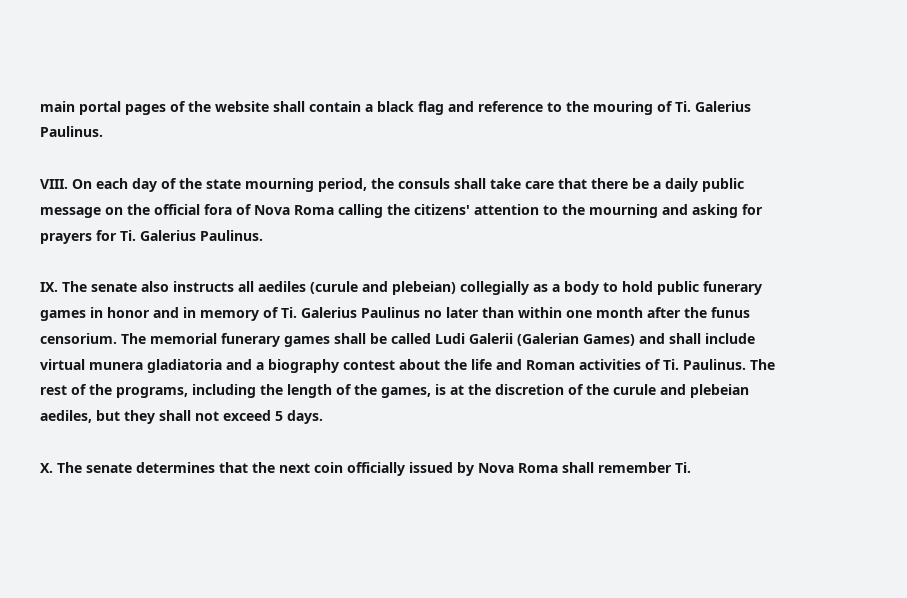main portal pages of the website shall contain a black flag and reference to the mouring of Ti. Galerius Paulinus.

VIII. On each day of the state mourning period, the consuls shall take care that there be a daily public message on the official fora of Nova Roma calling the citizens' attention to the mourning and asking for prayers for Ti. Galerius Paulinus.

IX. The senate also instructs all aediles (curule and plebeian) collegially as a body to hold public funerary games in honor and in memory of Ti. Galerius Paulinus no later than within one month after the funus censorium. The memorial funerary games shall be called Ludi Galerii (Galerian Games) and shall include virtual munera gladiatoria and a biography contest about the life and Roman activities of Ti. Paulinus. The rest of the programs, including the length of the games, is at the discretion of the curule and plebeian aediles, but they shall not exceed 5 days.

X. The senate determines that the next coin officially issued by Nova Roma shall remember Ti.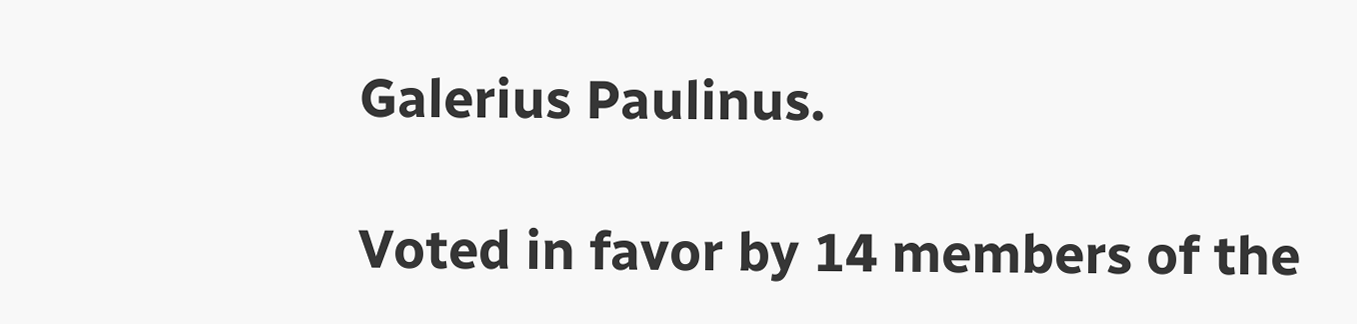Galerius Paulinus.

Voted in favor by 14 members of the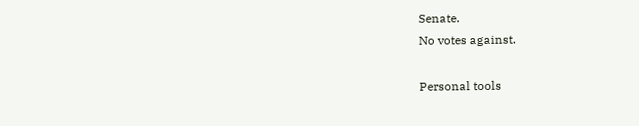Senate.
No votes against.

Personal tools